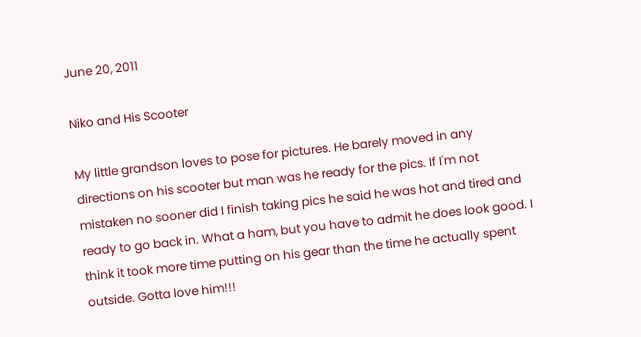June 20, 2011

Niko and His Scooter

My little grandson loves to pose for pictures. He barely moved in any directions on his scooter but man was he ready for the pics. If I'm not mistaken no sooner did I finish taking pics he said he was hot and tired and ready to go back in. What a ham, but you have to admit he does look good. I think it took more time putting on his gear than the time he actually spent outside. Gotta love him!!!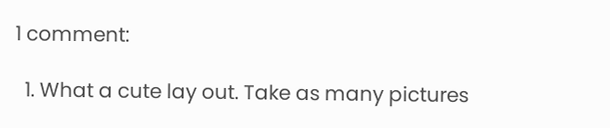1 comment:

  1. What a cute lay out. Take as many pictures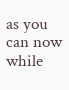as you can now while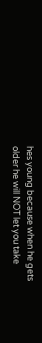hes young because when he gets older he will NOT let you take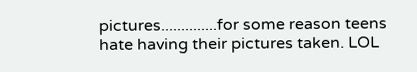pictures..............for some reason teens hate having their pictures taken. LOL